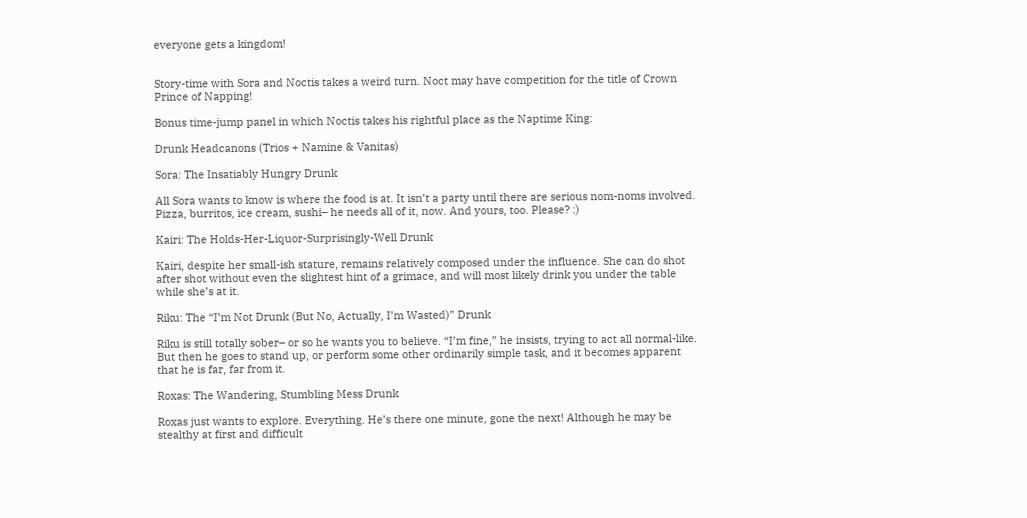everyone gets a kingdom!


Story-time with Sora and Noctis takes a weird turn. Noct may have competition for the title of Crown Prince of Napping!

Bonus time-jump panel in which Noctis takes his rightful place as the Naptime King:

Drunk Headcanons (Trios + Namine & Vanitas)

Sora: The Insatiably Hungry Drunk

All Sora wants to know is where the food is at. It isn’t a party until there are serious nom-noms involved. Pizza, burritos, ice cream, sushi– he needs all of it, now. And yours, too. Please? :)

Kairi: The Holds-Her-Liquor-Surprisingly-Well Drunk

Kairi, despite her small-ish stature, remains relatively composed under the influence. She can do shot after shot without even the slightest hint of a grimace, and will most likely drink you under the table while she’s at it.

Riku: The “I’m Not Drunk (But No, Actually, I’m Wasted)” Drunk

Riku is still totally sober– or so he wants you to believe. “I’m fine,” he insists, trying to act all normal-like. But then he goes to stand up, or perform some other ordinarily simple task, and it becomes apparent that he is far, far from it.

Roxas: The Wandering, Stumbling Mess Drunk

Roxas just wants to explore. Everything. He’s there one minute, gone the next! Although he may be stealthy at first and difficult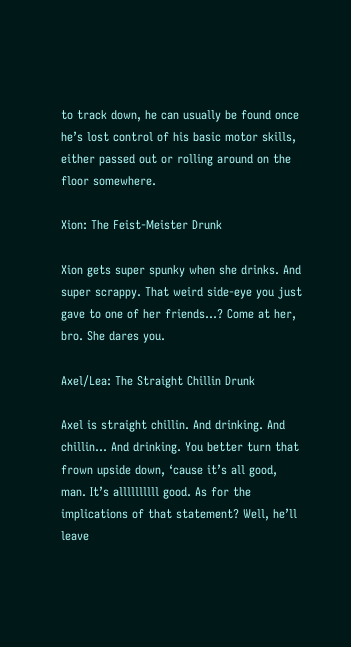to track down, he can usually be found once he’s lost control of his basic motor skills, either passed out or rolling around on the floor somewhere.

Xion: The Feist-Meister Drunk

Xion gets super spunky when she drinks. And super scrappy. That weird side-eye you just gave to one of her friends…? Come at her, bro. She dares you.

Axel/Lea: The Straight Chillin Drunk

Axel is straight chillin. And drinking. And chillin… And drinking. You better turn that frown upside down, ‘cause it’s all good, man. It’s allllllllll good. As for the implications of that statement? Well, he’ll leave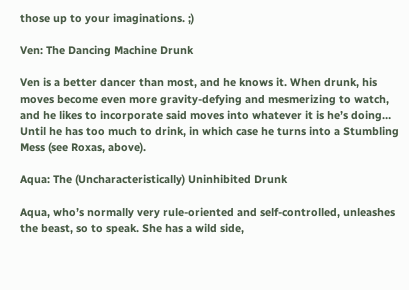those up to your imaginations. ;)

Ven: The Dancing Machine Drunk

Ven is a better dancer than most, and he knows it. When drunk, his moves become even more gravity-defying and mesmerizing to watch, and he likes to incorporate said moves into whatever it is he’s doing… Until he has too much to drink, in which case he turns into a Stumbling Mess (see Roxas, above).

Aqua: The (Uncharacteristically) Uninhibited Drunk

Aqua, who’s normally very rule-oriented and self-controlled, unleashes the beast, so to speak. She has a wild side,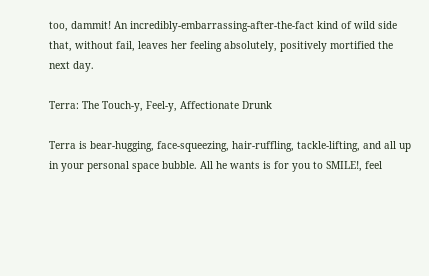too, dammit! An incredibly-embarrassing-after-the-fact kind of wild side that, without fail, leaves her feeling absolutely, positively mortified the next day.

Terra: The Touch-y, Feel-y, Affectionate Drunk

Terra is bear-hugging, face-squeezing, hair-ruffling, tackle-lifting, and all up in your personal space bubble. All he wants is for you to SMILE!, feel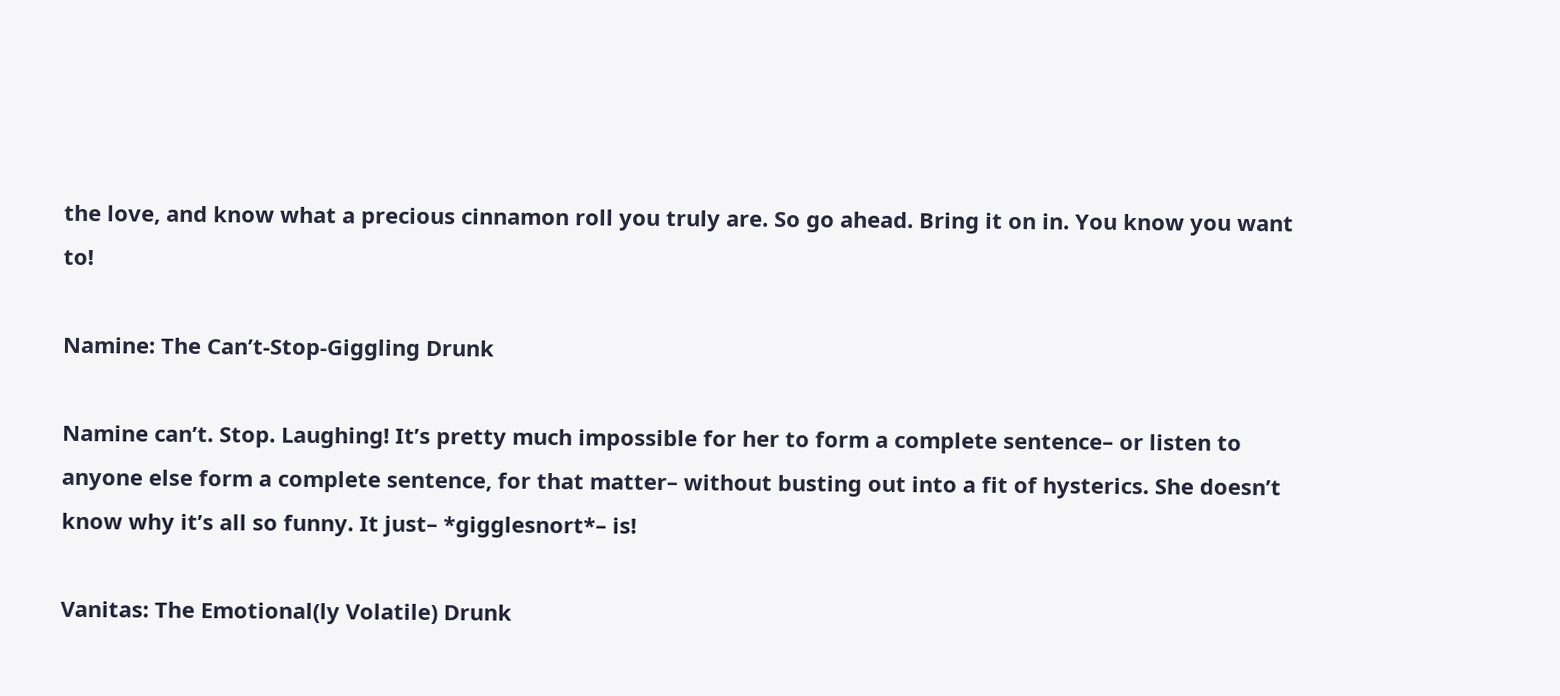the love, and know what a precious cinnamon roll you truly are. So go ahead. Bring it on in. You know you want to!

Namine: The Can’t-Stop-Giggling Drunk

Namine can’t. Stop. Laughing! It’s pretty much impossible for her to form a complete sentence– or listen to anyone else form a complete sentence, for that matter– without busting out into a fit of hysterics. She doesn’t know why it’s all so funny. It just– *gigglesnort*– is!

Vanitas: The Emotional(ly Volatile) Drunk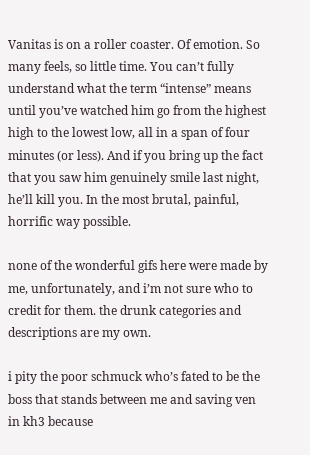Vanitas is on a roller coaster. Of emotion. So many feels, so little time. You can’t fully understand what the term “intense” means until you’ve watched him go from the highest high to the lowest low, all in a span of four minutes (or less). And if you bring up the fact that you saw him genuinely smile last night, he’ll kill you. In the most brutal, painful, horrific way possible.

none of the wonderful gifs here were made by me, unfortunately, and i’m not sure who to credit for them. the drunk categories and descriptions are my own.

i pity the poor schmuck who’s fated to be the boss that stands between me and saving ven in kh3 because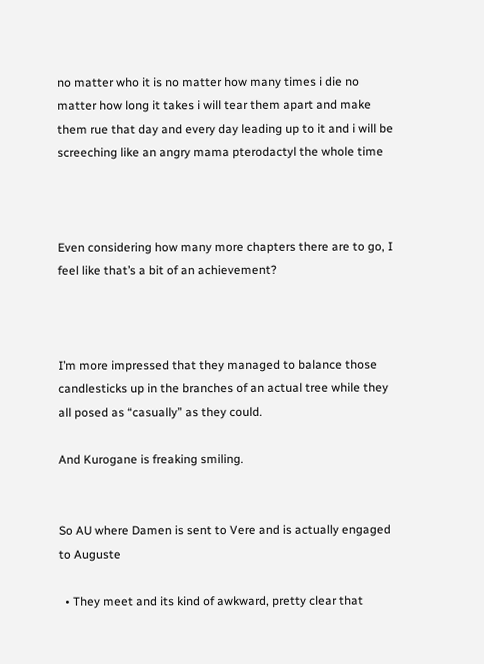no matter who it is no matter how many times i die no matter how long it takes i will tear them apart and make them rue that day and every day leading up to it and i will be screeching like an angry mama pterodactyl the whole time



Even considering how many more chapters there are to go, I feel like that’s a bit of an achievement?



I’m more impressed that they managed to balance those candlesticks up in the branches of an actual tree while they all posed as “casually” as they could.

And Kurogane is freaking smiling.


So AU where Damen is sent to Vere and is actually engaged to Auguste

  • They meet and its kind of awkward, pretty clear that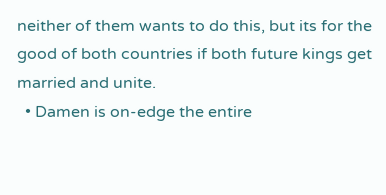neither of them wants to do this, but its for the good of both countries if both future kings get married and unite.
  • Damen is on-edge the entire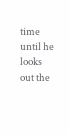time until he looks out the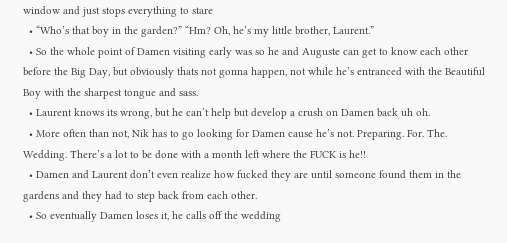window and just stops everything to stare
  • “Who’s that boy in the garden?” “Hm? Oh, he’s my little brother, Laurent.”
  • So the whole point of Damen visiting early was so he and Auguste can get to know each other before the Big Day, but obviously thats not gonna happen, not while he’s entranced with the Beautiful Boy with the sharpest tongue and sass.
  • Laurent knows its wrong, but he can’t help but develop a crush on Damen back uh oh.
  • More often than not, Nik has to go looking for Damen cause he’s not. Preparing. For. The. Wedding. There’s a lot to be done with a month left where the FUCK is he!!
  • Damen and Laurent don’t even realize how fucked they are until someone found them in the gardens and they had to step back from each other.
  • So eventually Damen loses it, he calls off the wedding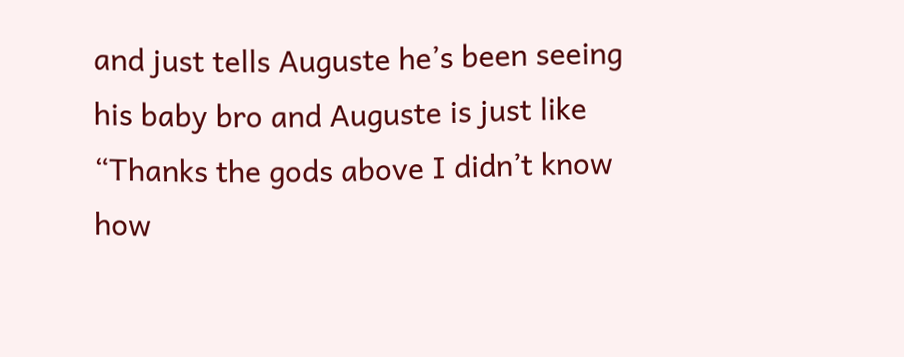and just tells Auguste he’s been seeing his baby bro and Auguste is just like “Thanks the gods above I didn’t know how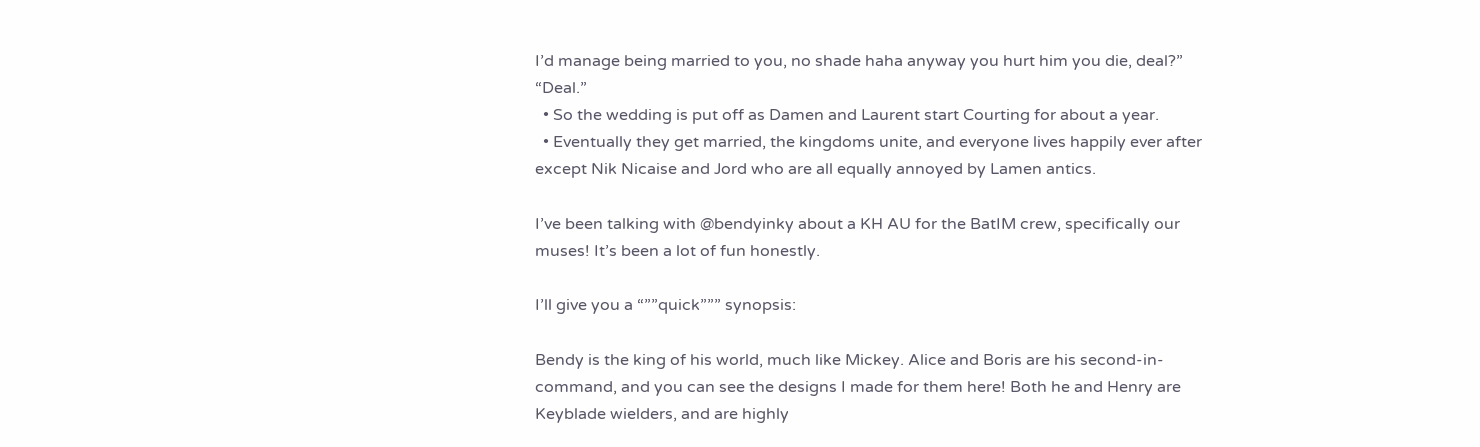I’d manage being married to you, no shade haha anyway you hurt him you die, deal?” “Deal.”
  • So the wedding is put off as Damen and Laurent start Courting for about a year.
  • Eventually they get married, the kingdoms unite, and everyone lives happily ever after except Nik Nicaise and Jord who are all equally annoyed by Lamen antics.

I’ve been talking with @bendyinky about a KH AU for the BatIM crew, specifically our muses! It’s been a lot of fun honestly.

I’ll give you a “””quick””” synopsis:

Bendy is the king of his world, much like Mickey. Alice and Boris are his second-in-command, and you can see the designs I made for them here! Both he and Henry are Keyblade wielders, and are highly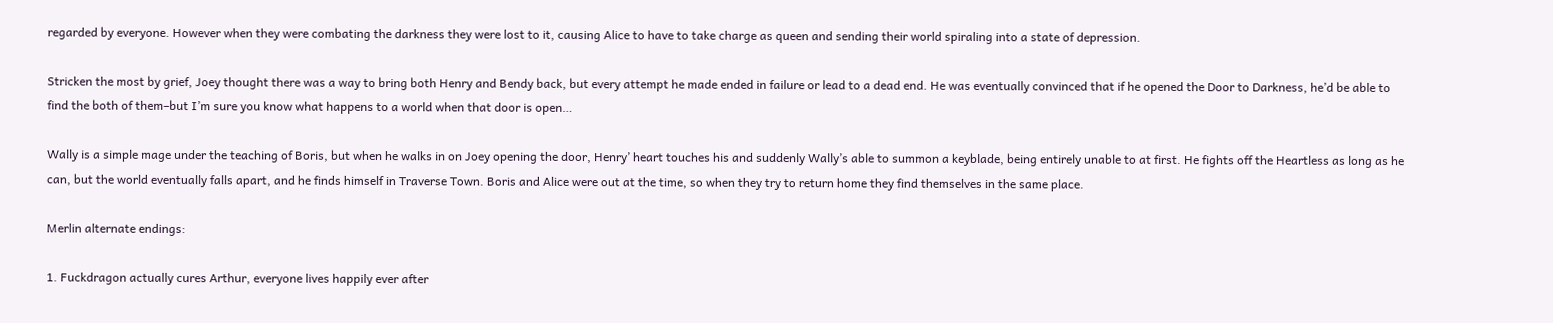regarded by everyone. However when they were combating the darkness they were lost to it, causing Alice to have to take charge as queen and sending their world spiraling into a state of depression.

Stricken the most by grief, Joey thought there was a way to bring both Henry and Bendy back, but every attempt he made ended in failure or lead to a dead end. He was eventually convinced that if he opened the Door to Darkness, he’d be able to find the both of them–but I’m sure you know what happens to a world when that door is open…

Wally is a simple mage under the teaching of Boris, but when he walks in on Joey opening the door, Henry’ heart touches his and suddenly Wally’s able to summon a keyblade, being entirely unable to at first. He fights off the Heartless as long as he can, but the world eventually falls apart, and he finds himself in Traverse Town. Boris and Alice were out at the time, so when they try to return home they find themselves in the same place.

Merlin alternate endings:

1. Fuckdragon actually cures Arthur, everyone lives happily ever after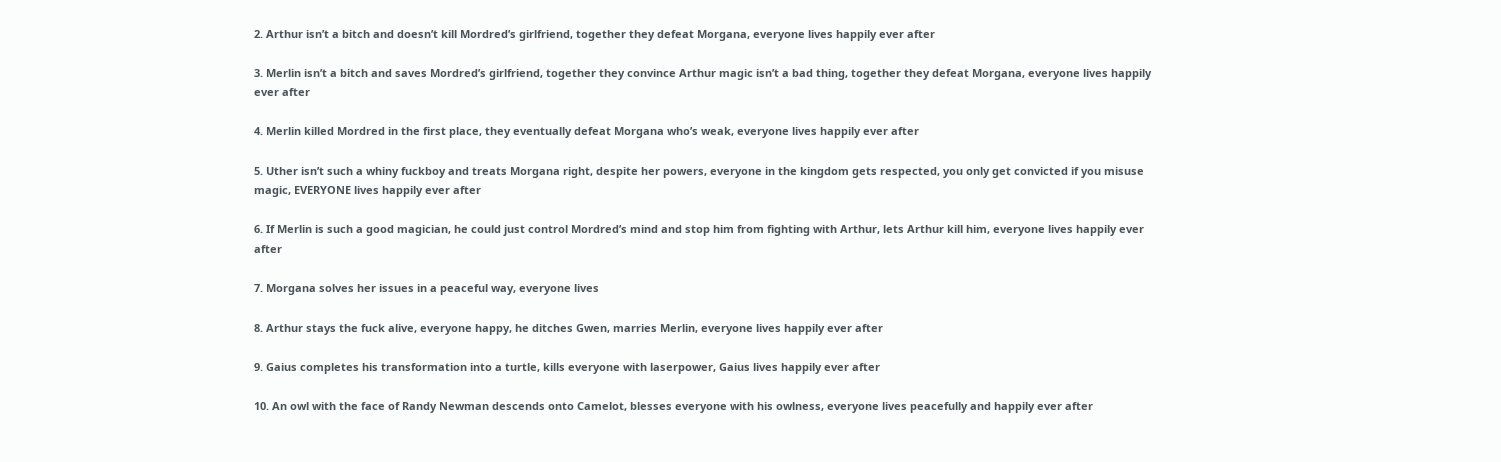2. Arthur isn’t a bitch and doesn’t kill Mordred’s girlfriend, together they defeat Morgana, everyone lives happily ever after

3. Merlin isn’t a bitch and saves Mordred’s girlfriend, together they convince Arthur magic isn’t a bad thing, together they defeat Morgana, everyone lives happily ever after

4. Merlin killed Mordred in the first place, they eventually defeat Morgana who’s weak, everyone lives happily ever after

5. Uther isn’t such a whiny fuckboy and treats Morgana right, despite her powers, everyone in the kingdom gets respected, you only get convicted if you misuse magic, EVERYONE lives happily ever after

6. If Merlin is such a good magician, he could just control Mordred’s mind and stop him from fighting with Arthur, lets Arthur kill him, everyone lives happily ever after

7. Morgana solves her issues in a peaceful way, everyone lives

8. Arthur stays the fuck alive, everyone happy, he ditches Gwen, marries Merlin, everyone lives happily ever after

9. Gaius completes his transformation into a turtle, kills everyone with laserpower, Gaius lives happily ever after

10. An owl with the face of Randy Newman descends onto Camelot, blesses everyone with his owlness, everyone lives peacefully and happily ever after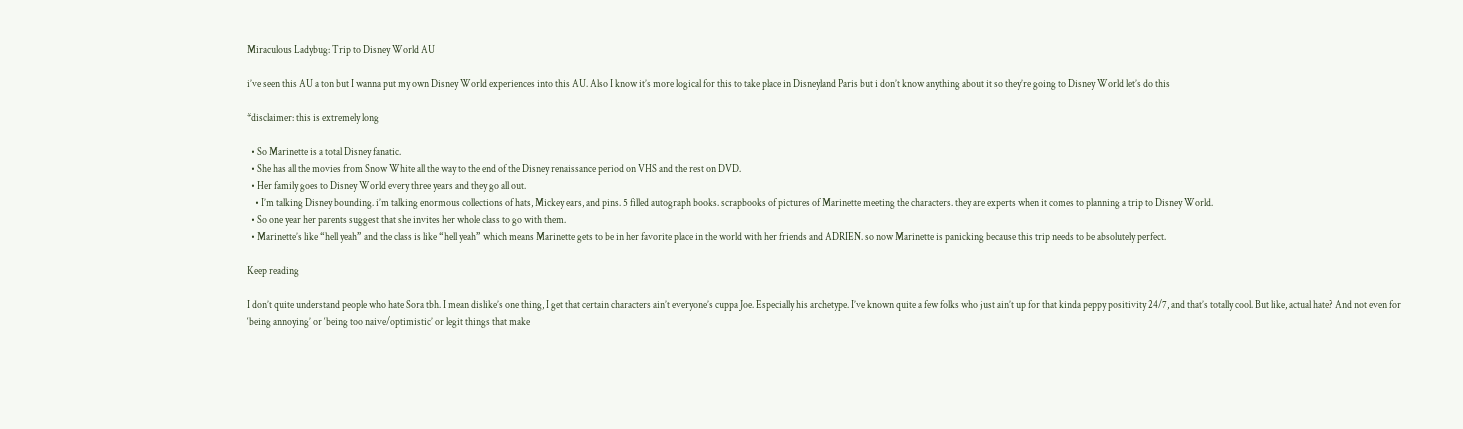Miraculous Ladybug: Trip to Disney World AU

i’ve seen this AU a ton but I wanna put my own Disney World experiences into this AU. Also I know it’s more logical for this to take place in Disneyland Paris but i don’t know anything about it so they’re going to Disney World let’s do this

*disclaimer: this is extremely long

  • So Marinette is a total Disney fanatic.
  • She has all the movies from Snow White all the way to the end of the Disney renaissance period on VHS and the rest on DVD.
  • Her family goes to Disney World every three years and they go all out.
    • I’m talking Disney bounding. i’m talking enormous collections of hats, Mickey ears, and pins. 5 filled autograph books. scrapbooks of pictures of Marinette meeting the characters. they are experts when it comes to planning a trip to Disney World.
  • So one year her parents suggest that she invites her whole class to go with them.
  • Marinette’s like “hell yeah” and the class is like “hell yeah” which means Marinette gets to be in her favorite place in the world with her friends and ADRIEN. so now Marinette is panicking because this trip needs to be absolutely perfect.

Keep reading

I don’t quite understand people who hate Sora tbh. I mean dislike’s one thing, I get that certain characters ain’t everyone’s cuppa Joe. Especially his archetype. I’ve known quite a few folks who just ain’t up for that kinda peppy positivity 24/7, and that’s totally cool. But like, actual hate? And not even for ‘being annoying’ or ‘being too naive/optimistic’ or legit things that make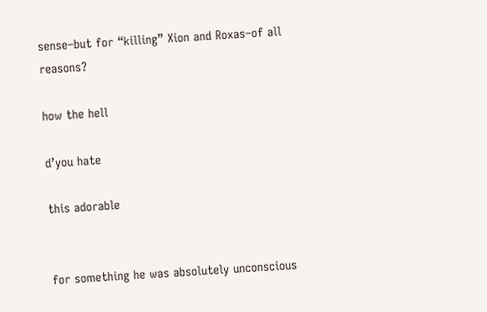sense–but for “killing” Xion and Roxas–of all reasons?

how the hell

d’you hate

this adorable


for something he was absolutely unconscious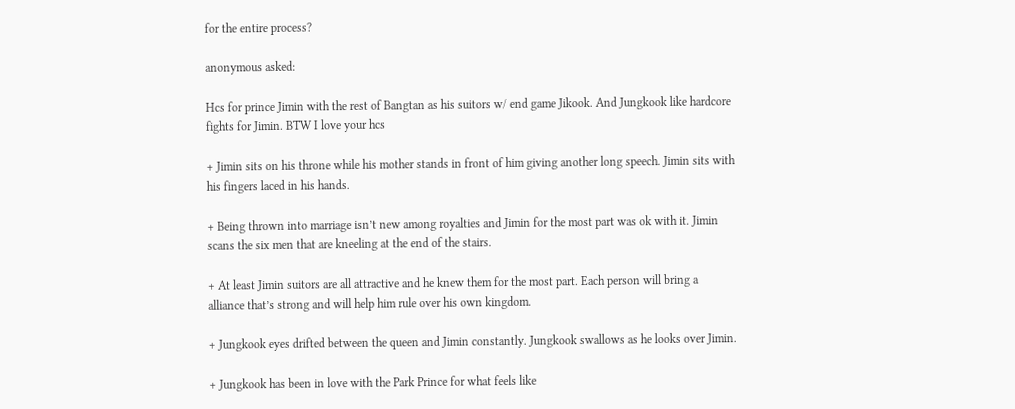for the entire process?

anonymous asked:

Hcs for prince Jimin with the rest of Bangtan as his suitors w/ end game Jikook. And Jungkook like hardcore fights for Jimin. BTW I love your hcs

+ Jimin sits on his throne while his mother stands in front of him giving another long speech. Jimin sits with his fingers laced in his hands.

+ Being thrown into marriage isn’t new among royalties and Jimin for the most part was ok with it. Jimin scans the six men that are kneeling at the end of the stairs.

+ At least Jimin suitors are all attractive and he knew them for the most part. Each person will bring a alliance that’s strong and will help him rule over his own kingdom.

+ Jungkook eyes drifted between the queen and Jimin constantly. Jungkook swallows as he looks over Jimin.

+ Jungkook has been in love with the Park Prince for what feels like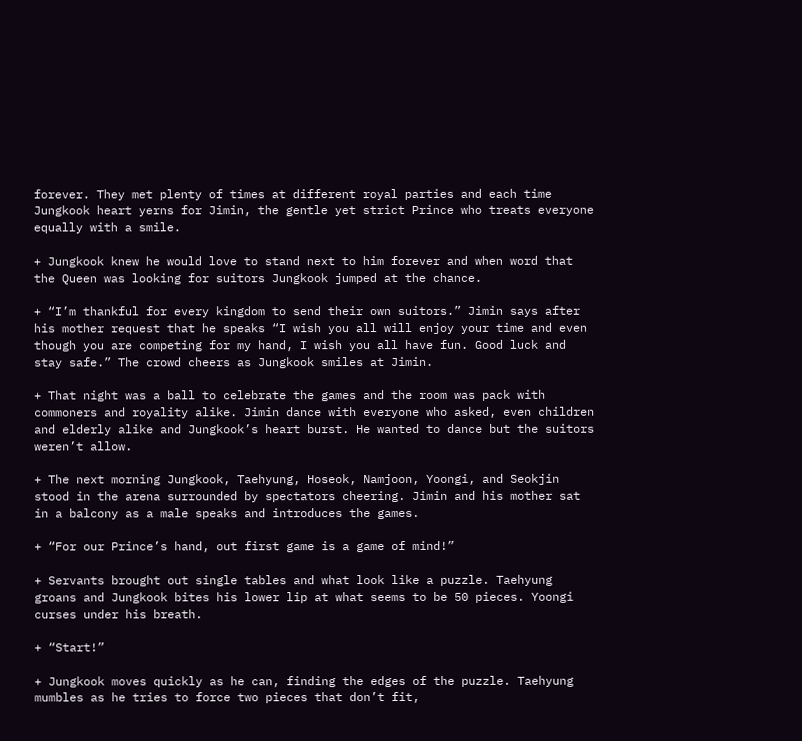forever. They met plenty of times at different royal parties and each time Jungkook heart yerns for Jimin, the gentle yet strict Prince who treats everyone equally with a smile.

+ Jungkook knew he would love to stand next to him forever and when word that the Queen was looking for suitors Jungkook jumped at the chance.

+ “I’m thankful for every kingdom to send their own suitors.” Jimin says after his mother request that he speaks “I wish you all will enjoy your time and even though you are competing for my hand, I wish you all have fun. Good luck and stay safe.” The crowd cheers as Jungkook smiles at Jimin.

+ That night was a ball to celebrate the games and the room was pack with commoners and royality alike. Jimin dance with everyone who asked, even children and elderly alike and Jungkook’s heart burst. He wanted to dance but the suitors weren’t allow.

+ The next morning Jungkook, Taehyung, Hoseok, Namjoon, Yoongi, and Seokjin stood in the arena surrounded by spectators cheering. Jimin and his mother sat in a balcony as a male speaks and introduces the games.

+ “For our Prince’s hand, out first game is a game of mind!”

+ Servants brought out single tables and what look like a puzzle. Taehyung groans and Jungkook bites his lower lip at what seems to be 50 pieces. Yoongi curses under his breath.

+ “Start!”

+ Jungkook moves quickly as he can, finding the edges of the puzzle. Taehyung mumbles as he tries to force two pieces that don’t fit,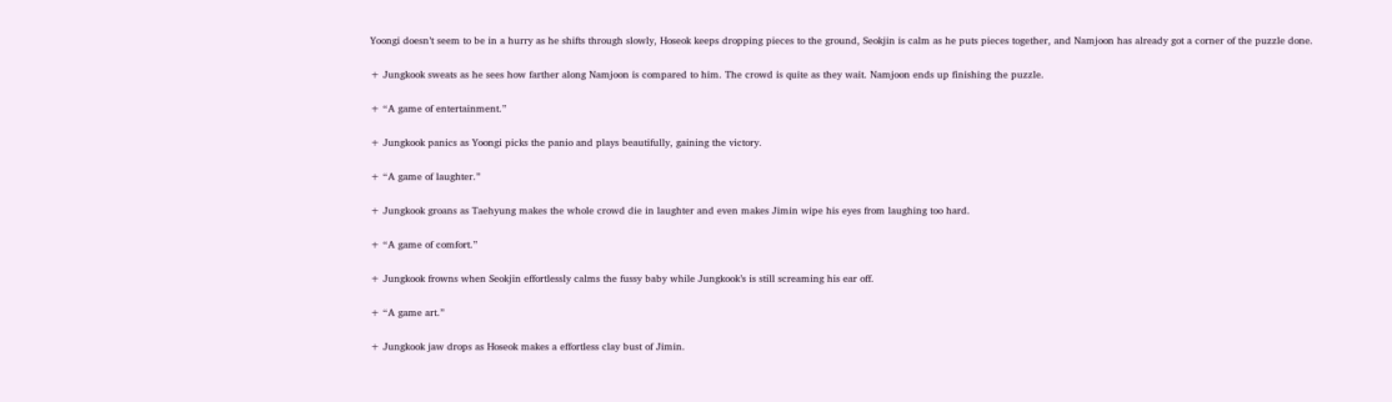Yoongi doesn’t seem to be in a hurry as he shifts through slowly, Hoseok keeps dropping pieces to the ground, Seokjin is calm as he puts pieces together, and Namjoon has already got a corner of the puzzle done.

+ Jungkook sweats as he sees how farther along Namjoon is compared to him. The crowd is quite as they wait. Namjoon ends up finishing the puzzle.

+ “A game of entertainment.”

+ Jungkook panics as Yoongi picks the panio and plays beautifully, gaining the victory.

+ “A game of laughter.”

+ Jungkook groans as Taehyung makes the whole crowd die in laughter and even makes Jimin wipe his eyes from laughing too hard.

+ “A game of comfort.”

+ Jungkook frowns when Seokjin effortlessly calms the fussy baby while Jungkook’s is still screaming his ear off.

+ “A game art.”

+ Jungkook jaw drops as Hoseok makes a effortless clay bust of Jimin.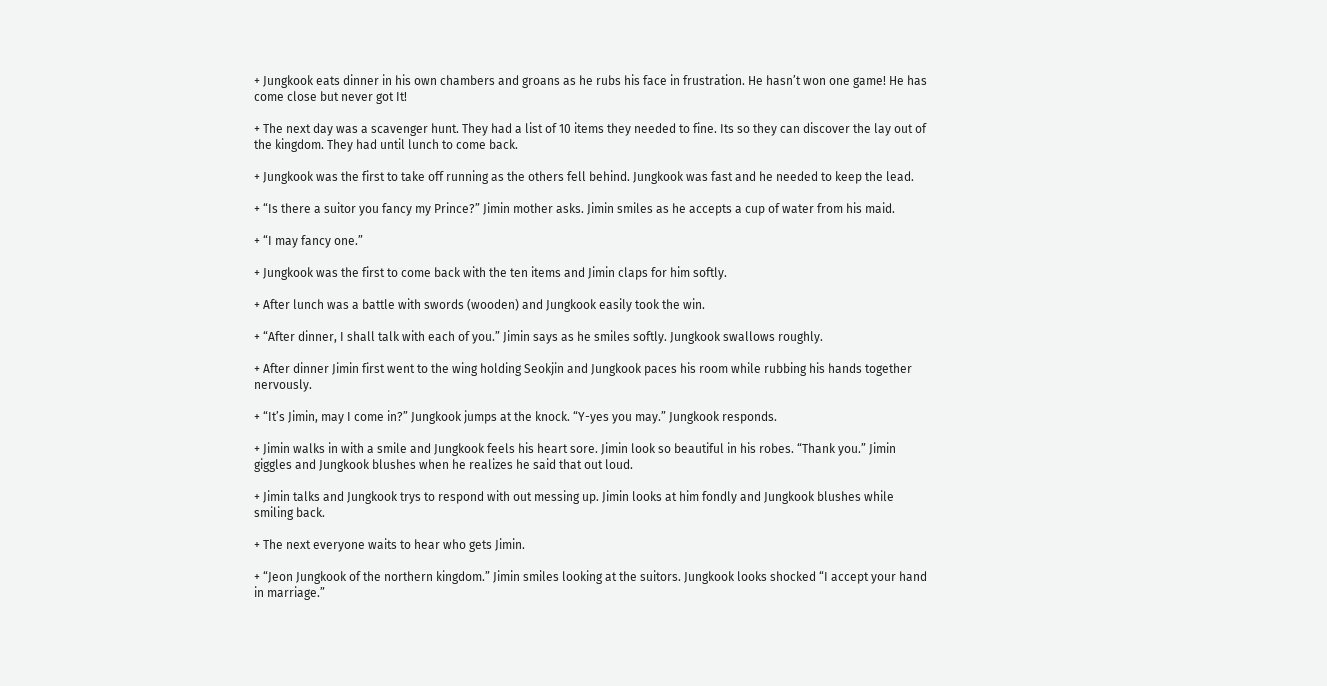+ Jungkook eats dinner in his own chambers and groans as he rubs his face in frustration. He hasn’t won one game! He has come close but never got It!

+ The next day was a scavenger hunt. They had a list of 10 items they needed to fine. Its so they can discover the lay out of the kingdom. They had until lunch to come back.

+ Jungkook was the first to take off running as the others fell behind. Jungkook was fast and he needed to keep the lead.

+ “Is there a suitor you fancy my Prince?” Jimin mother asks. Jimin smiles as he accepts a cup of water from his maid.

+ “I may fancy one.”

+ Jungkook was the first to come back with the ten items and Jimin claps for him softly.

+ After lunch was a battle with swords (wooden) and Jungkook easily took the win.

+ “After dinner, I shall talk with each of you.” Jimin says as he smiles softly. Jungkook swallows roughly.

+ After dinner Jimin first went to the wing holding Seokjin and Jungkook paces his room while rubbing his hands together nervously.

+ “It’s Jimin, may I come in?” Jungkook jumps at the knock. “Y-yes you may.” Jungkook responds.

+ Jimin walks in with a smile and Jungkook feels his heart sore. Jimin look so beautiful in his robes. “Thank you.” Jimin giggles and Jungkook blushes when he realizes he said that out loud.

+ Jimin talks and Jungkook trys to respond with out messing up. Jimin looks at him fondly and Jungkook blushes while smiling back.

+ The next everyone waits to hear who gets Jimin.

+ “Jeon Jungkook of the northern kingdom.” Jimin smiles looking at the suitors. Jungkook looks shocked “I accept your hand in marriage.”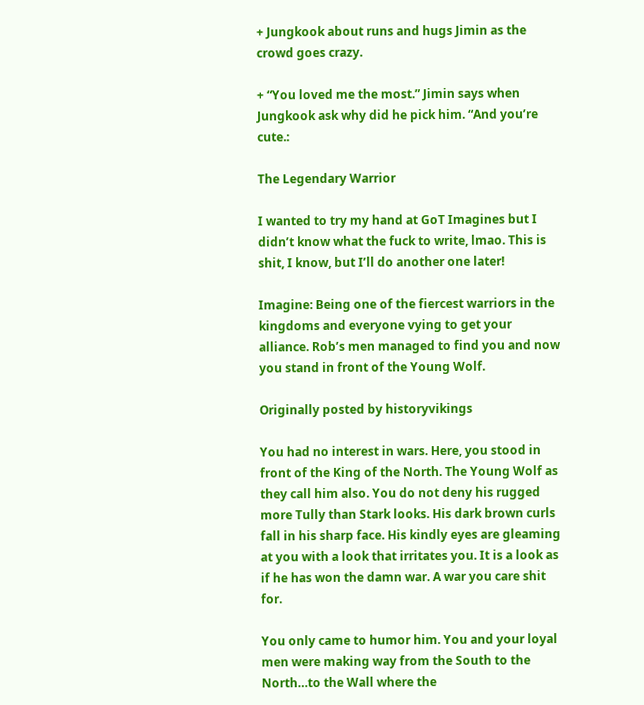+ Jungkook about runs and hugs Jimin as the crowd goes crazy.

+ “You loved me the most.” Jimin says when Jungkook ask why did he pick him. “And you’re cute.:

The Legendary Warrior

I wanted to try my hand at GoT Imagines but I didn’t know what the fuck to write, lmao. This is shit, I know, but I’ll do another one later!

Imagine: Being one of the fiercest warriors in the kingdoms and everyone vying to get your alliance. Rob’s men managed to find you and now you stand in front of the Young Wolf.

Originally posted by historyvikings

You had no interest in wars. Here, you stood in front of the King of the North. The Young Wolf as they call him also. You do not deny his rugged more Tully than Stark looks. His dark brown curls fall in his sharp face. His kindly eyes are gleaming at you with a look that irritates you. It is a look as if he has won the damn war. A war you care shit for.

You only came to humor him. You and your loyal men were making way from the South to the North…to the Wall where the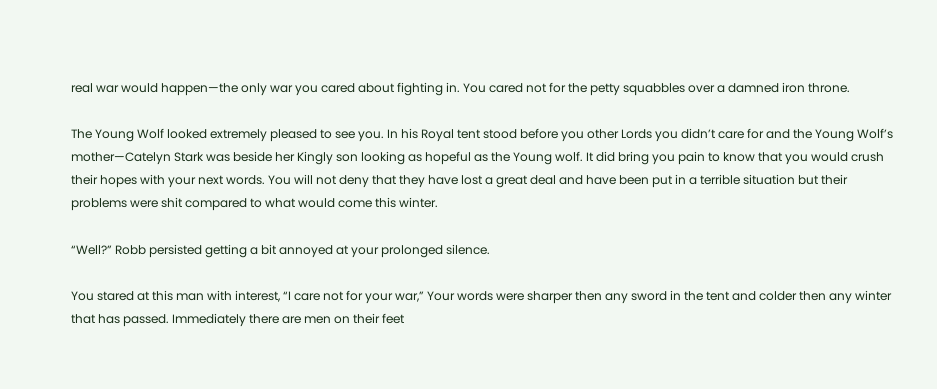real war would happen—the only war you cared about fighting in. You cared not for the petty squabbles over a damned iron throne.

The Young Wolf looked extremely pleased to see you. In his Royal tent stood before you other Lords you didn’t care for and the Young Wolf’s mother—Catelyn Stark was beside her Kingly son looking as hopeful as the Young wolf. It did bring you pain to know that you would crush their hopes with your next words. You will not deny that they have lost a great deal and have been put in a terrible situation but their problems were shit compared to what would come this winter.

“Well?” Robb persisted getting a bit annoyed at your prolonged silence.

You stared at this man with interest, “I care not for your war,” Your words were sharper then any sword in the tent and colder then any winter that has passed. Immediately there are men on their feet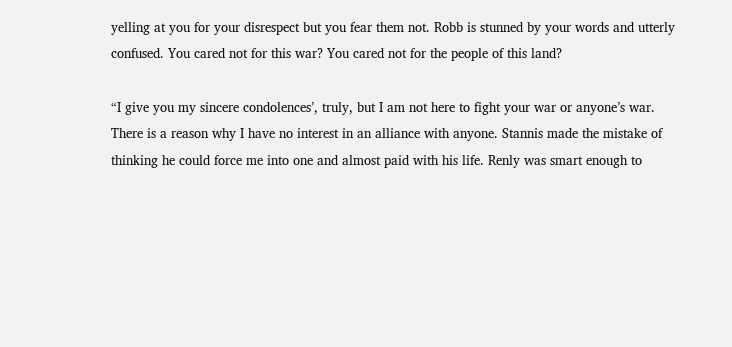yelling at you for your disrespect but you fear them not. Robb is stunned by your words and utterly confused. You cared not for this war? You cared not for the people of this land?

“I give you my sincere condolences’, truly, but I am not here to fight your war or anyone’s war. There is a reason why I have no interest in an alliance with anyone. Stannis made the mistake of thinking he could force me into one and almost paid with his life. Renly was smart enough to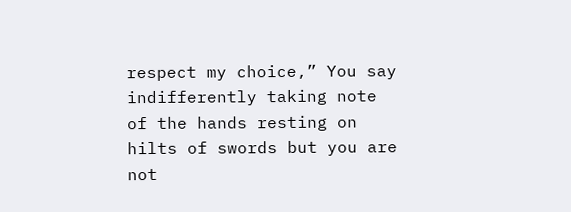respect my choice,” You say indifferently taking note of the hands resting on hilts of swords but you are not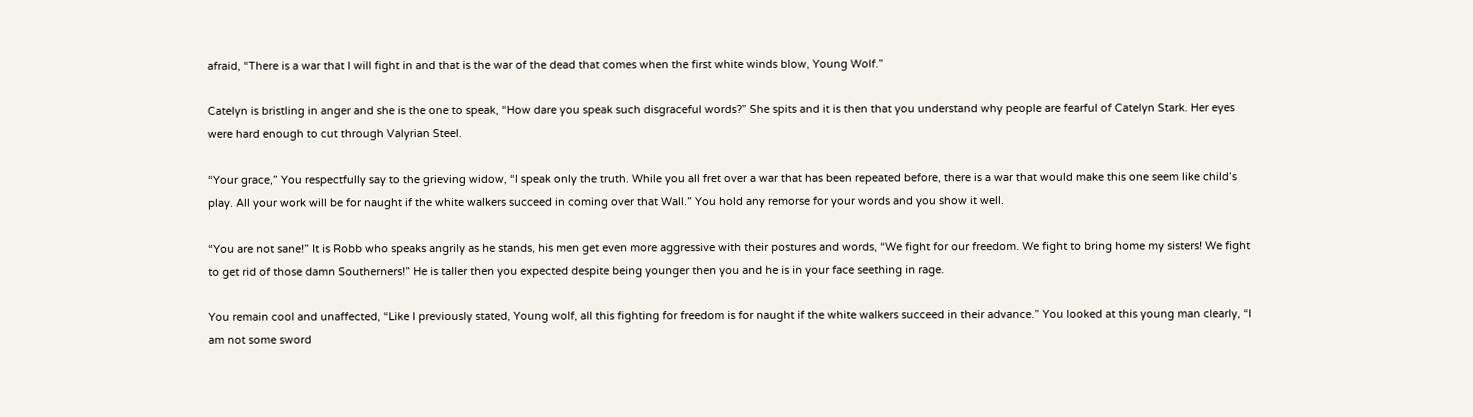afraid, “There is a war that I will fight in and that is the war of the dead that comes when the first white winds blow, Young Wolf.”

Catelyn is bristling in anger and she is the one to speak, “How dare you speak such disgraceful words?” She spits and it is then that you understand why people are fearful of Catelyn Stark. Her eyes were hard enough to cut through Valyrian Steel.

“Your grace,” You respectfully say to the grieving widow, “I speak only the truth. While you all fret over a war that has been repeated before, there is a war that would make this one seem like child’s play. All your work will be for naught if the white walkers succeed in coming over that Wall.” You hold any remorse for your words and you show it well.

“You are not sane!” It is Robb who speaks angrily as he stands, his men get even more aggressive with their postures and words, “We fight for our freedom. We fight to bring home my sisters! We fight to get rid of those damn Southerners!” He is taller then you expected despite being younger then you and he is in your face seething in rage.

You remain cool and unaffected, “Like I previously stated, Young wolf, all this fighting for freedom is for naught if the white walkers succeed in their advance.” You looked at this young man clearly, “I am not some sword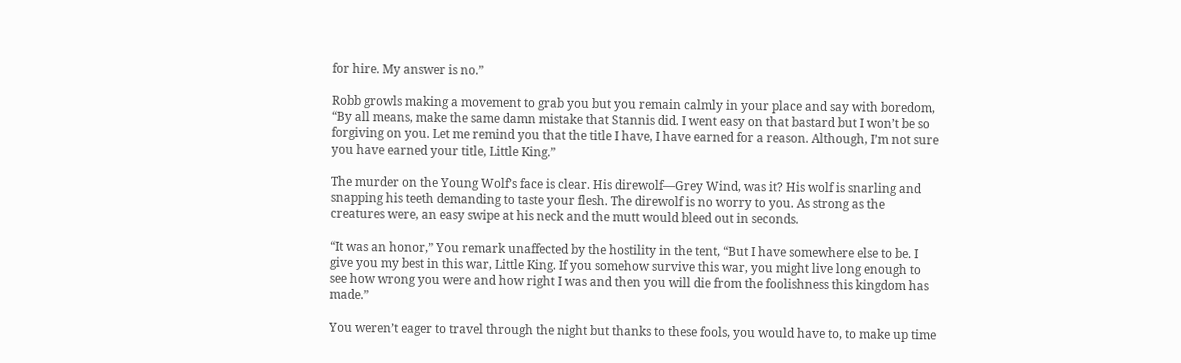for hire. My answer is no.”

Robb growls making a movement to grab you but you remain calmly in your place and say with boredom, “By all means, make the same damn mistake that Stannis did. I went easy on that bastard but I won’t be so forgiving on you. Let me remind you that the title I have, I have earned for a reason. Although, I’m not sure you have earned your title, Little King.”

The murder on the Young Wolf’s face is clear. His direwolf—Grey Wind, was it? His wolf is snarling and snapping his teeth demanding to taste your flesh. The direwolf is no worry to you. As strong as the creatures were, an easy swipe at his neck and the mutt would bleed out in seconds.

“It was an honor,” You remark unaffected by the hostility in the tent, “But I have somewhere else to be. I give you my best in this war, Little King. If you somehow survive this war, you might live long enough to see how wrong you were and how right I was and then you will die from the foolishness this kingdom has made.”

You weren’t eager to travel through the night but thanks to these fools, you would have to, to make up time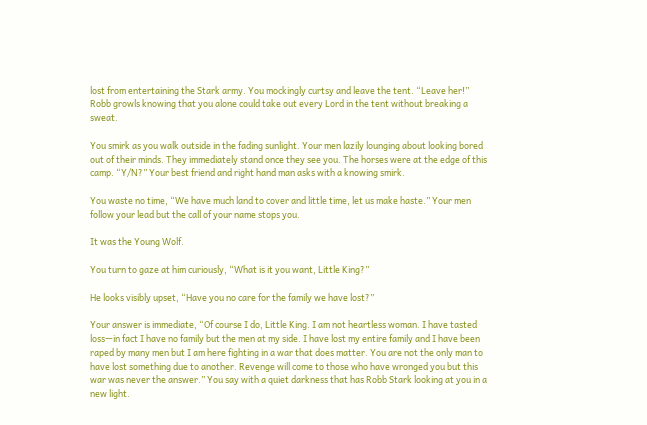lost from entertaining the Stark army. You mockingly curtsy and leave the tent. “Leave her!” Robb growls knowing that you alone could take out every Lord in the tent without breaking a sweat.

You smirk as you walk outside in the fading sunlight. Your men lazily lounging about looking bored out of their minds. They immediately stand once they see you. The horses were at the edge of this camp. “Y/N?” Your best friend and right hand man asks with a knowing smirk.

You waste no time, “We have much land to cover and little time, let us make haste.” Your men follow your lead but the call of your name stops you.

It was the Young Wolf.

You turn to gaze at him curiously, “What is it you want, Little King?”

He looks visibly upset, “Have you no care for the family we have lost?”

Your answer is immediate, “Of course I do, Little King. I am not heartless woman. I have tasted loss—in fact I have no family but the men at my side. I have lost my entire family and I have been raped by many men but I am here fighting in a war that does matter. You are not the only man to have lost something due to another. Revenge will come to those who have wronged you but this war was never the answer.” You say with a quiet darkness that has Robb Stark looking at you in a new light.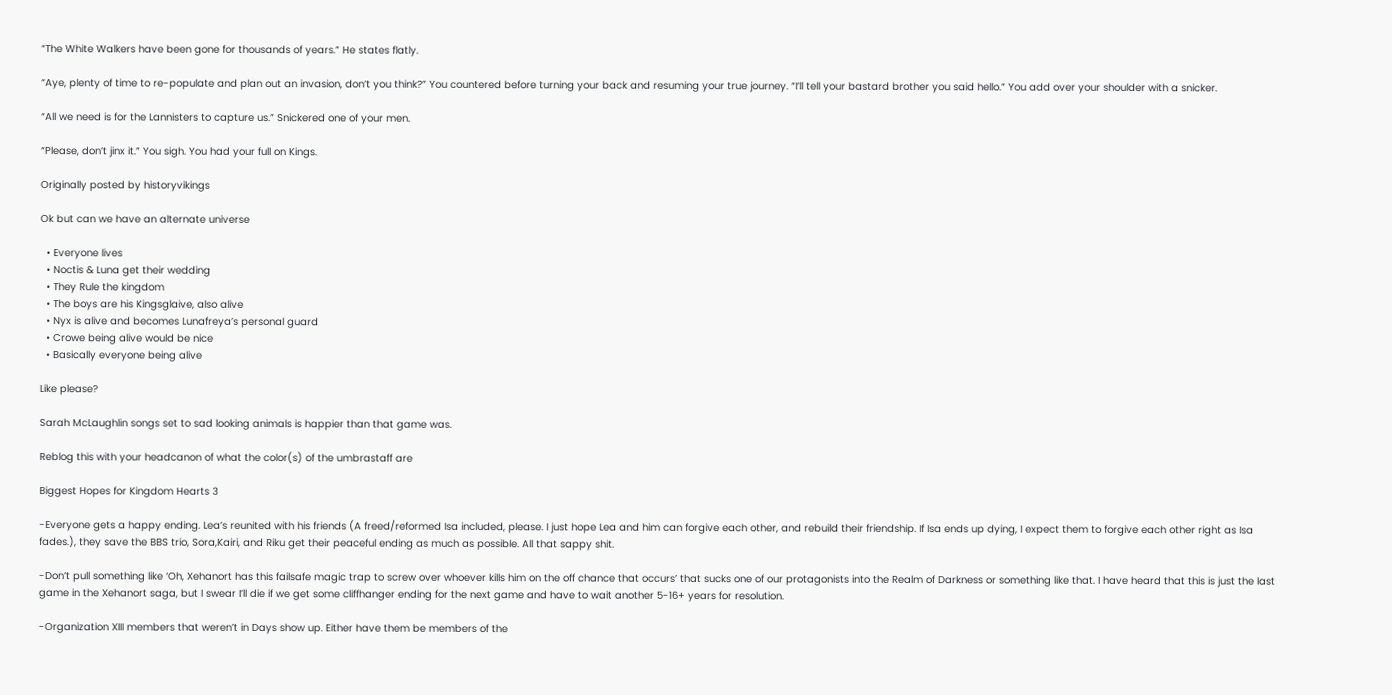“The White Walkers have been gone for thousands of years.” He states flatly.

“Aye, plenty of time to re-populate and plan out an invasion, don’t you think?” You countered before turning your back and resuming your true journey. “I’ll tell your bastard brother you said hello.” You add over your shoulder with a snicker.

“All we need is for the Lannisters to capture us.” Snickered one of your men.

“Please, don’t jinx it.” You sigh. You had your full on Kings.

Originally posted by historyvikings

Ok but can we have an alternate universe

  • Everyone lives
  • Noctis & Luna get their wedding
  • They Rule the kingdom
  • The boys are his Kingsglaive, also alive
  • Nyx is alive and becomes Lunafreya’s personal guard
  • Crowe being alive would be nice
  • Basically everyone being alive

Like please?

Sarah McLaughlin songs set to sad looking animals is happier than that game was.

Reblog this with your headcanon of what the color(s) of the umbrastaff are

Biggest Hopes for Kingdom Hearts 3

-Everyone gets a happy ending. Lea’s reunited with his friends (A freed/reformed Isa included, please. I just hope Lea and him can forgive each other, and rebuild their friendship. If Isa ends up dying, I expect them to forgive each other right as Isa fades.), they save the BBS trio, Sora,Kairi, and Riku get their peaceful ending as much as possible. All that sappy shit.

-Don’t pull something like ‘Oh, Xehanort has this failsafe magic trap to screw over whoever kills him on the off chance that occurs’ that sucks one of our protagonists into the Realm of Darkness or something like that. I have heard that this is just the last game in the Xehanort saga, but I swear I’ll die if we get some cliffhanger ending for the next game and have to wait another 5-16+ years for resolution.

-Organization XIII members that weren’t in Days show up. Either have them be members of the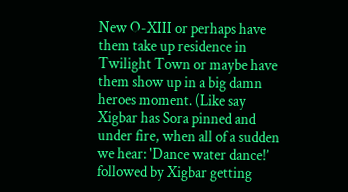New O-XIII or perhaps have them take up residence in Twilight Town or maybe have them show up in a big damn heroes moment. (Like say Xigbar has Sora pinned and under fire, when all of a sudden we hear: 'Dance water dance!’ followed by Xigbar getting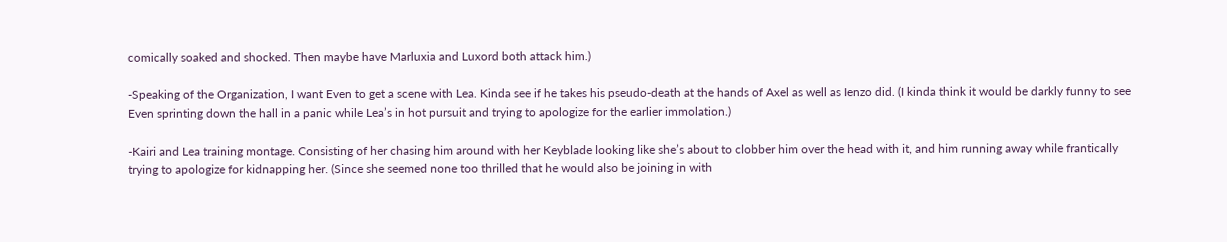comically soaked and shocked. Then maybe have Marluxia and Luxord both attack him.)

-Speaking of the Organization, I want Even to get a scene with Lea. Kinda see if he takes his pseudo-death at the hands of Axel as well as Ienzo did. (I kinda think it would be darkly funny to see Even sprinting down the hall in a panic while Lea’s in hot pursuit and trying to apologize for the earlier immolation.)

-Kairi and Lea training montage. Consisting of her chasing him around with her Keyblade looking like she’s about to clobber him over the head with it, and him running away while frantically trying to apologize for kidnapping her. (Since she seemed none too thrilled that he would also be joining in with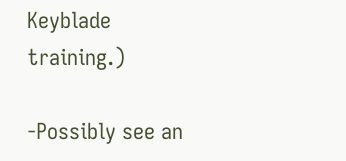Keyblade training.)

-Possibly see an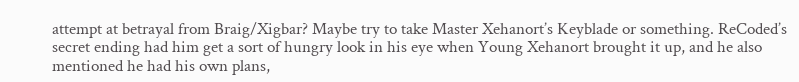attempt at betrayal from Braig/Xigbar? Maybe try to take Master Xehanort’s Keyblade or something. ReCoded’s secret ending had him get a sort of hungry look in his eye when Young Xehanort brought it up, and he also mentioned he had his own plans,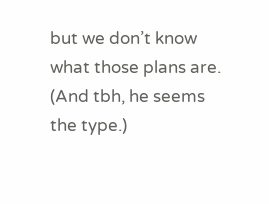but we don’t know what those plans are. (And tbh, he seems the type.)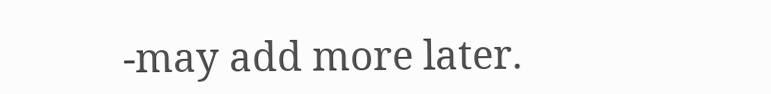-may add more later.